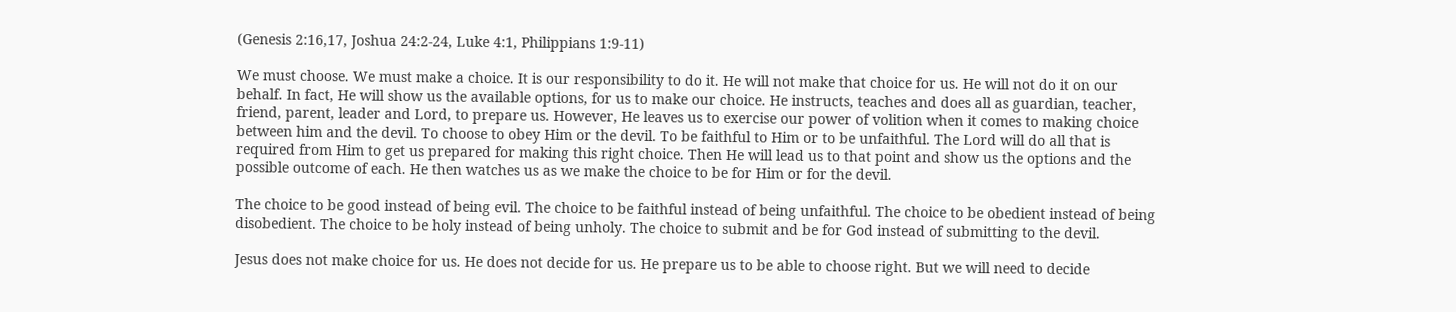(Genesis 2:16,17, Joshua 24:2-24, Luke 4:1, Philippians 1:9-11)

We must choose. We must make a choice. It is our responsibility to do it. He will not make that choice for us. He will not do it on our behalf. In fact, He will show us the available options, for us to make our choice. He instructs, teaches and does all as guardian, teacher, friend, parent, leader and Lord, to prepare us. However, He leaves us to exercise our power of volition when it comes to making choice between him and the devil. To choose to obey Him or the devil. To be faithful to Him or to be unfaithful. The Lord will do all that is required from Him to get us prepared for making this right choice. Then He will lead us to that point and show us the options and the possible outcome of each. He then watches us as we make the choice to be for Him or for the devil.

The choice to be good instead of being evil. The choice to be faithful instead of being unfaithful. The choice to be obedient instead of being disobedient. The choice to be holy instead of being unholy. The choice to submit and be for God instead of submitting to the devil.

Jesus does not make choice for us. He does not decide for us. He prepare us to be able to choose right. But we will need to decide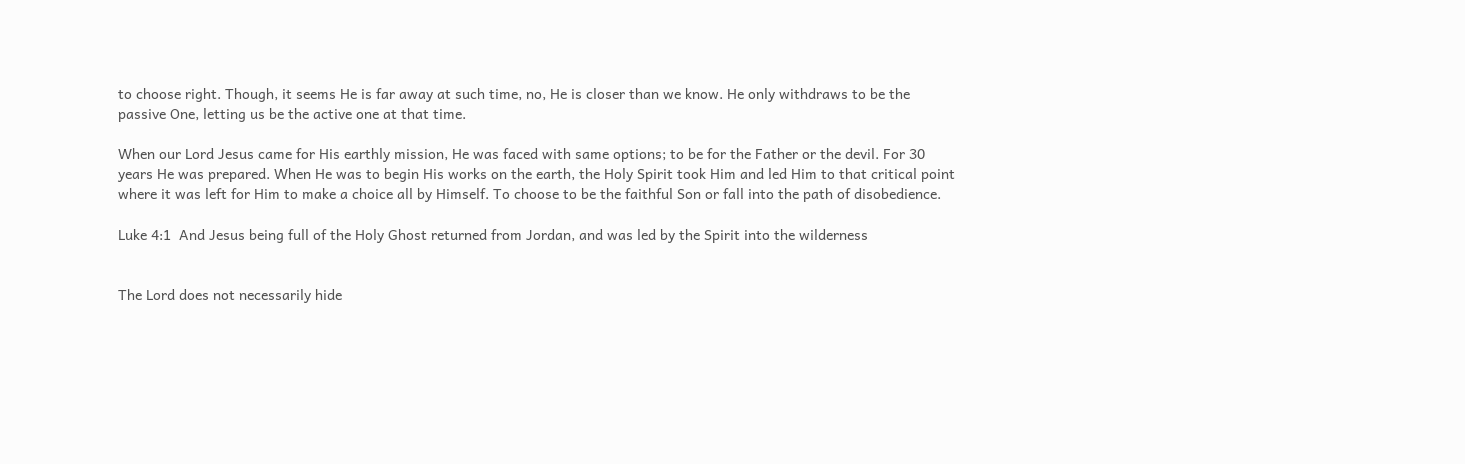to choose right. Though, it seems He is far away at such time, no, He is closer than we know. He only withdraws to be the passive One, letting us be the active one at that time.

When our Lord Jesus came for His earthly mission, He was faced with same options; to be for the Father or the devil. For 30 years He was prepared. When He was to begin His works on the earth, the Holy Spirit took Him and led Him to that critical point where it was left for Him to make a choice all by Himself. To choose to be the faithful Son or fall into the path of disobedience.

Luke 4:1  And Jesus being full of the Holy Ghost returned from Jordan, and was led by the Spirit into the wilderness


The Lord does not necessarily hide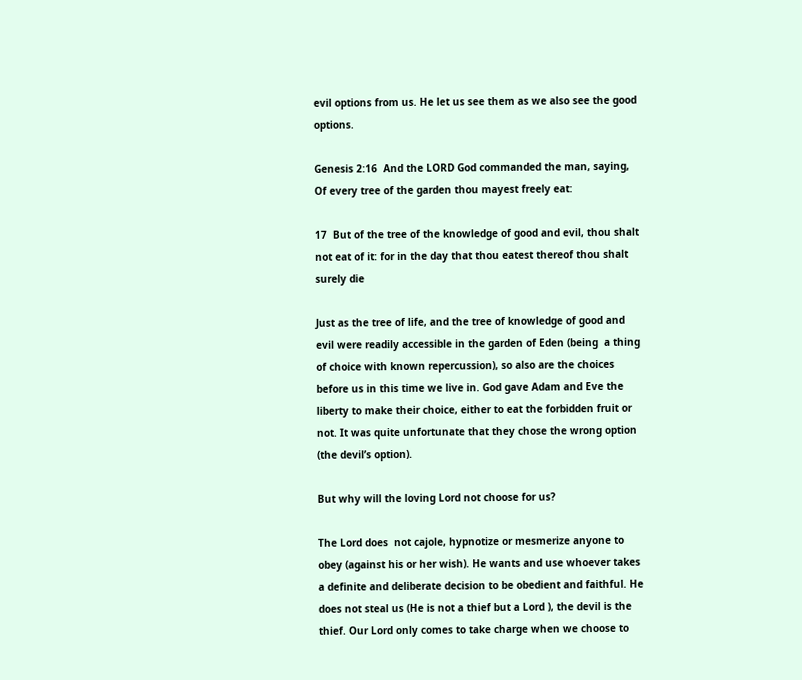evil options from us. He let us see them as we also see the good options.

Genesis 2:16  And the LORD God commanded the man, saying, Of every tree of the garden thou mayest freely eat:

17  But of the tree of the knowledge of good and evil, thou shalt not eat of it: for in the day that thou eatest thereof thou shalt surely die

Just as the tree of life, and the tree of knowledge of good and evil were readily accessible in the garden of Eden (being  a thing of choice with known repercussion), so also are the choices before us in this time we live in. God gave Adam and Eve the liberty to make their choice, either to eat the forbidden fruit or not. It was quite unfortunate that they chose the wrong option (the devil’s option).

But why will the loving Lord not choose for us?

The Lord does  not cajole, hypnotize or mesmerize anyone to obey (against his or her wish). He wants and use whoever takes a definite and deliberate decision to be obedient and faithful. He does not steal us (He is not a thief but a Lord ), the devil is the thief. Our Lord only comes to take charge when we choose to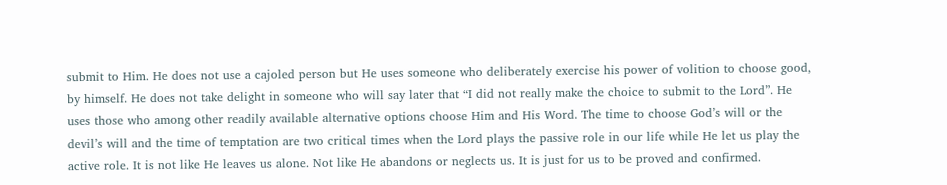submit to Him. He does not use a cajoled person but He uses someone who deliberately exercise his power of volition to choose good, by himself. He does not take delight in someone who will say later that “I did not really make the choice to submit to the Lord”. He uses those who among other readily available alternative options choose Him and His Word. The time to choose God’s will or the devil’s will and the time of temptation are two critical times when the Lord plays the passive role in our life while He let us play the active role. It is not like He leaves us alone. Not like He abandons or neglects us. It is just for us to be proved and confirmed.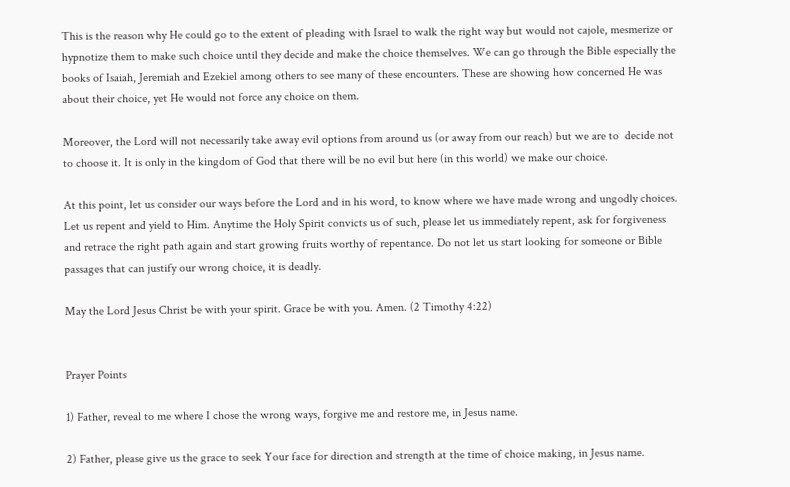This is the reason why He could go to the extent of pleading with Israel to walk the right way but would not cajole, mesmerize or hypnotize them to make such choice until they decide and make the choice themselves. We can go through the Bible especially the books of Isaiah, Jeremiah and Ezekiel among others to see many of these encounters. These are showing how concerned He was about their choice, yet He would not force any choice on them.

Moreover, the Lord will not necessarily take away evil options from around us (or away from our reach) but we are to  decide not to choose it. It is only in the kingdom of God that there will be no evil but here (in this world) we make our choice.

At this point, let us consider our ways before the Lord and in his word, to know where we have made wrong and ungodly choices. Let us repent and yield to Him. Anytime the Holy Spirit convicts us of such, please let us immediately repent, ask for forgiveness and retrace the right path again and start growing fruits worthy of repentance. Do not let us start looking for someone or Bible passages that can justify our wrong choice, it is deadly.

May the Lord Jesus Christ be with your spirit. Grace be with you. Amen. (2 Timothy 4:22)


Prayer Points

1) Father, reveal to me where I chose the wrong ways, forgive me and restore me, in Jesus name.

2) Father, please give us the grace to seek Your face for direction and strength at the time of choice making, in Jesus name.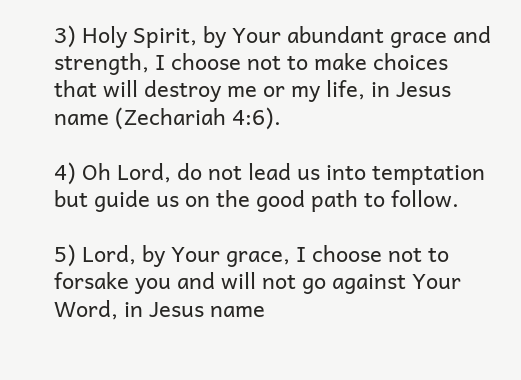3) Holy Spirit, by Your abundant grace and strength, I choose not to make choices that will destroy me or my life, in Jesus name (Zechariah 4:6).

4) Oh Lord, do not lead us into temptation but guide us on the good path to follow.

5) Lord, by Your grace, I choose not to forsake you and will not go against Your Word, in Jesus name